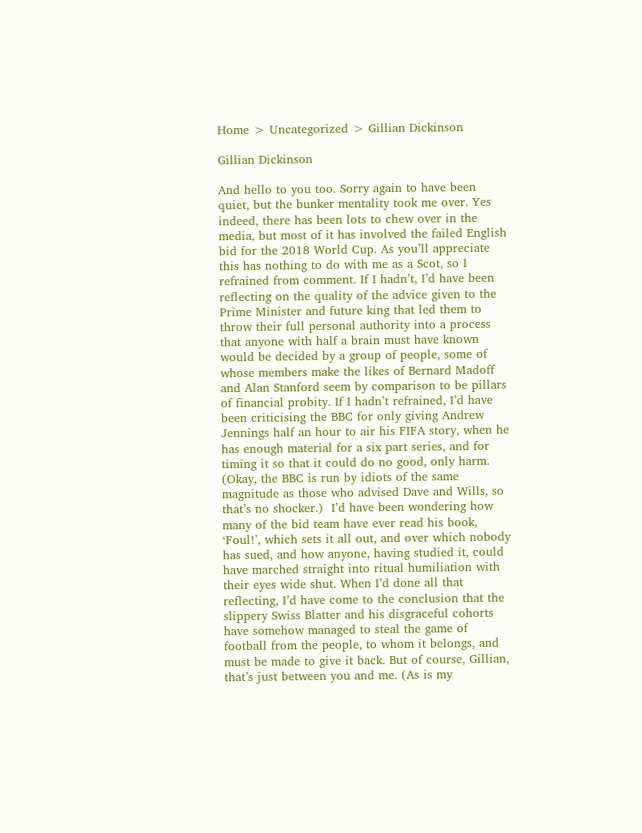Home > Uncategorized > Gillian Dickinson

Gillian Dickinson

And hello to you too. Sorry again to have been quiet, but the bunker mentality took me over. Yes indeed, there has been lots to chew over in the media, but most of it has involved the failed English bid for the 2018 World Cup. As you’ll appreciate this has nothing to do with me as a Scot, so I refrained from comment. If I hadn’t, I’d have been reflecting on the quality of the advice given to the Prime Minister and future king that led them to throw their full personal authority into a process that anyone with half a brain must have known would be decided by a group of people, some of whose members make the likes of Bernard Madoff and Alan Stanford seem by comparison to be pillars of financial probity. If I hadn’t refrained, I’d have been criticising the BBC for only giving Andrew Jennings half an hour to air his FIFA story, when he has enough material for a six part series, and for timing it so that it could do no good, only harm. (Okay, the BBC is run by idiots of the same magnitude as those who advised Dave and Wills, so that’s no shocker.)  I’d have been wondering how many of the bid team have ever read his book, ‘Foul!’, which sets it all out, and over which nobody has sued, and how anyone, having studied it, could have marched straight into ritual humiliation with their eyes wide shut. When I’d done all that reflecting, I’d have come to the conclusion that the slippery Swiss Blatter and his disgraceful cohorts have somehow managed to steal the game of football from the people, to whom it belongs, and must be made to give it back. But of course, Gillian, that’s just between you and me. (As is my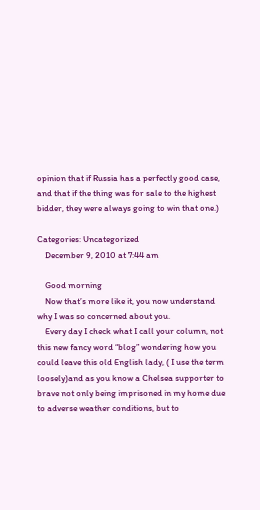opinion that if Russia has a perfectly good case, and that if the thing was for sale to the highest bidder, they were always going to win that one.)

Categories: Uncategorized
    December 9, 2010 at 7:44 am

    Good morning
    Now that’s more like it, you now understand why I was so concerned about you.
    Every day I check what I call your column, not this new fancy word “blog” wondering how you could leave this old English lady, ( I use the term loosely)and as you know a Chelsea supporter to brave not only being imprisoned in my home due to adverse weather conditions, but to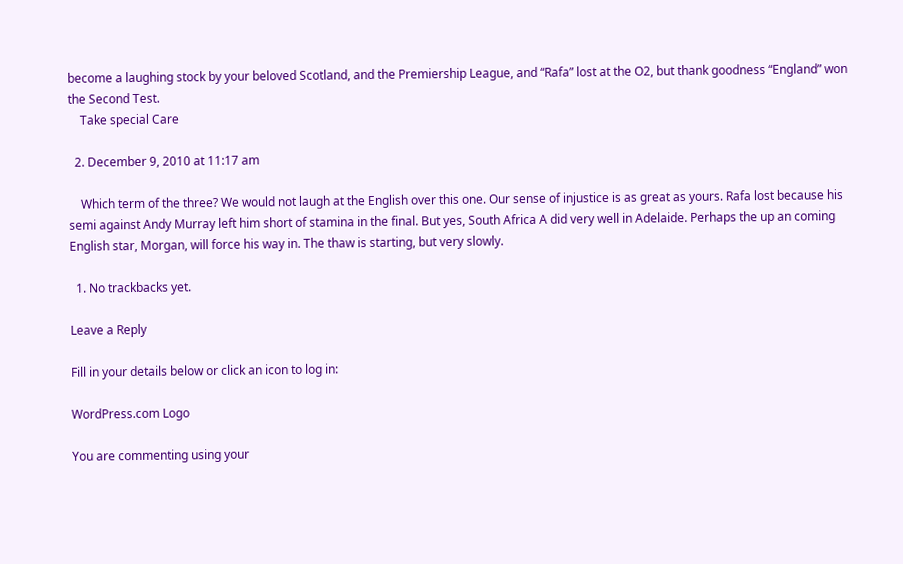become a laughing stock by your beloved Scotland, and the Premiership League, and “Rafa” lost at the O2, but thank goodness “England” won the Second Test.
    Take special Care

  2. December 9, 2010 at 11:17 am

    Which term of the three? We would not laugh at the English over this one. Our sense of injustice is as great as yours. Rafa lost because his semi against Andy Murray left him short of stamina in the final. But yes, South Africa A did very well in Adelaide. Perhaps the up an coming English star, Morgan, will force his way in. The thaw is starting, but very slowly.

  1. No trackbacks yet.

Leave a Reply

Fill in your details below or click an icon to log in:

WordPress.com Logo

You are commenting using your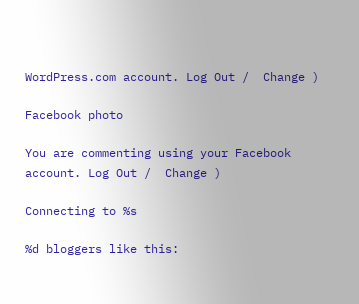WordPress.com account. Log Out /  Change )

Facebook photo

You are commenting using your Facebook account. Log Out /  Change )

Connecting to %s

%d bloggers like this: